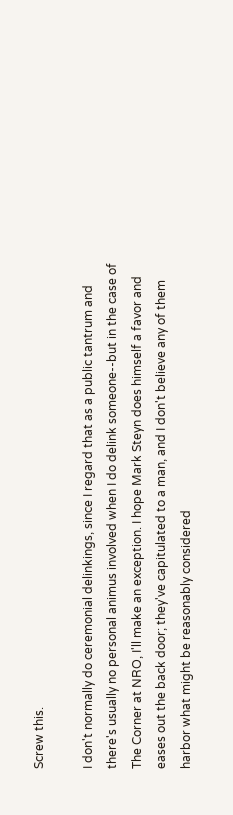Screw this.

I don't normally do ceremonial delinkings, since I regard that as a public tantrum and there's usually no personal animus involved when I do delink someone--but in the case of The Corner at NRO, I'll make an exception. I hope Mark Steyn does himself a favor and eases out the back door; they've capitulated to a man, and I don't believe any of them harbor what might be reasonably considered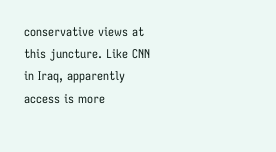conservative views at this juncture. Like CNN in Iraq, apparently access is more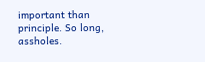important than principle. So long, assholes.